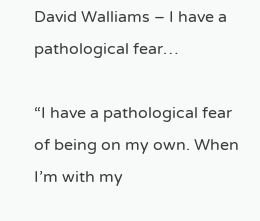David Walliams – I have a pathological fear…

“I have a pathological fear of being on my own. When I’m with my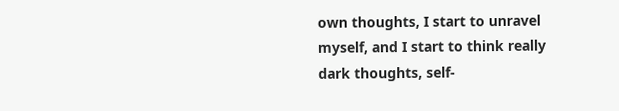own thoughts, I start to unravel myself, and I start to think really dark thoughts, self-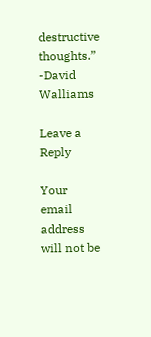destructive thoughts.”
-David Walliams

Leave a Reply

Your email address will not be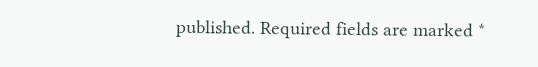published. Required fields are marked *